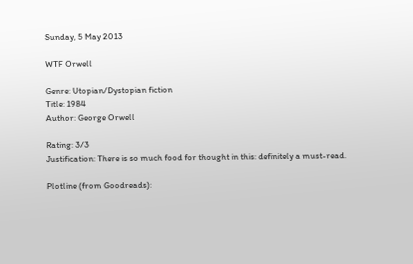Sunday, 5 May 2013

WTF Orwell

Genre: Utopian/Dystopian fiction
Title: 1984
Author: George Orwell

Rating: 3/3
Justification: There is so much food for thought in this: definitely a must-read.

Plotline (from Goodreads):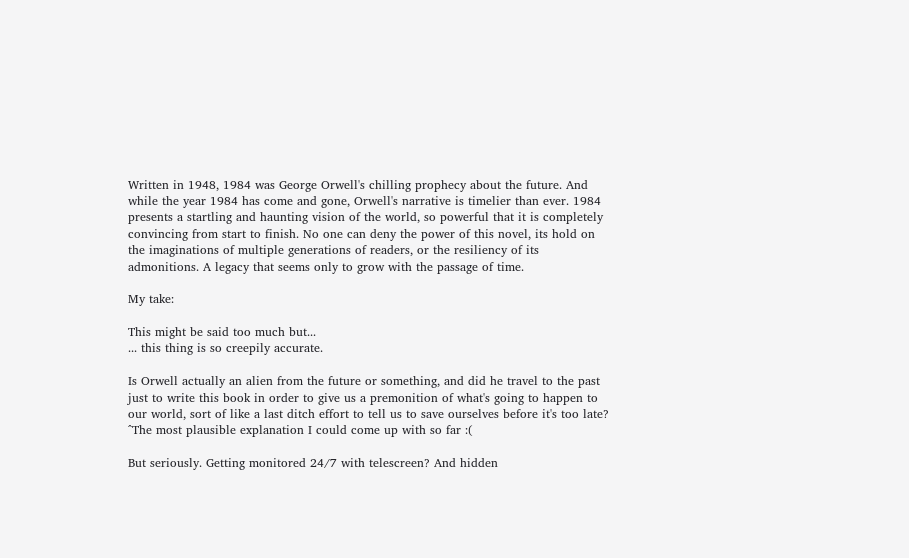Written in 1948, 1984 was George Orwell's chilling prophecy about the future. And while the year 1984 has come and gone, Orwell's narrative is timelier than ever. 1984 presents a startling and haunting vision of the world, so powerful that it is completely convincing from start to finish. No one can deny the power of this novel, its hold on the imaginations of multiple generations of readers, or the resiliency of its admonitions. A legacy that seems only to grow with the passage of time.

My take:

This might be said too much but...
... this thing is so creepily accurate.

Is Orwell actually an alien from the future or something, and did he travel to the past just to write this book in order to give us a premonition of what's going to happen to our world, sort of like a last ditch effort to tell us to save ourselves before it's too late?
^The most plausible explanation I could come up with so far :(

But seriously. Getting monitored 24/7 with telescreen? And hidden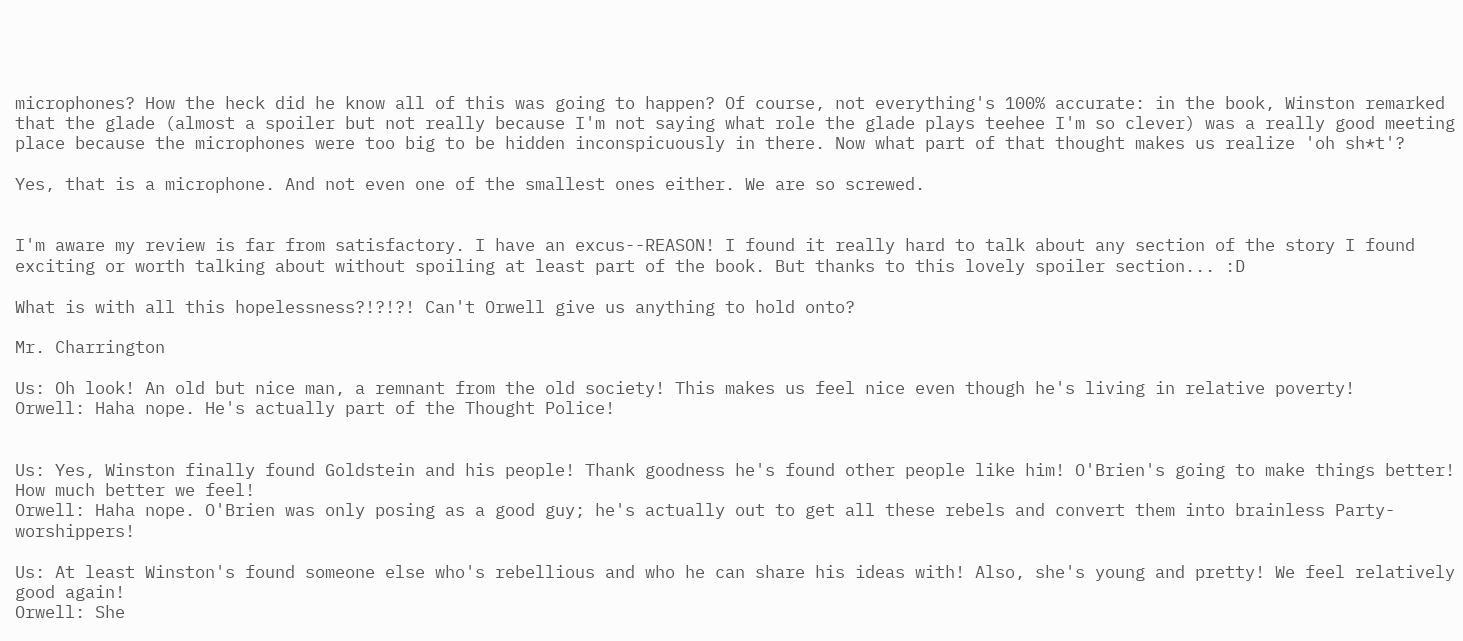microphones? How the heck did he know all of this was going to happen? Of course, not everything's 100% accurate: in the book, Winston remarked that the glade (almost a spoiler but not really because I'm not saying what role the glade plays teehee I'm so clever) was a really good meeting place because the microphones were too big to be hidden inconspicuously in there. Now what part of that thought makes us realize 'oh sh*t'?

Yes, that is a microphone. And not even one of the smallest ones either. We are so screwed.


I'm aware my review is far from satisfactory. I have an excus--REASON! I found it really hard to talk about any section of the story I found exciting or worth talking about without spoiling at least part of the book. But thanks to this lovely spoiler section... :D

What is with all this hopelessness?!?!?! Can't Orwell give us anything to hold onto?

Mr. Charrington

Us: Oh look! An old but nice man, a remnant from the old society! This makes us feel nice even though he's living in relative poverty!
Orwell: Haha nope. He's actually part of the Thought Police!


Us: Yes, Winston finally found Goldstein and his people! Thank goodness he's found other people like him! O'Brien's going to make things better! How much better we feel!
Orwell: Haha nope. O'Brien was only posing as a good guy; he's actually out to get all these rebels and convert them into brainless Party-worshippers!

Us: At least Winston's found someone else who's rebellious and who he can share his ideas with! Also, she's young and pretty! We feel relatively good again!
Orwell: She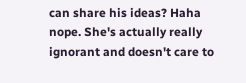can share his ideas? Haha nope. She's actually really ignorant and doesn't care to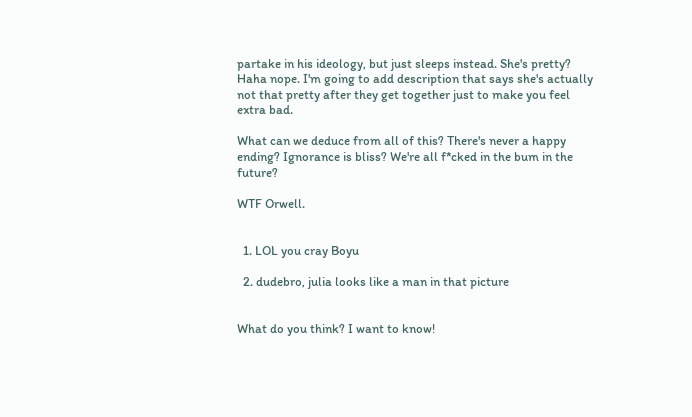partake in his ideology, but just sleeps instead. She's pretty? Haha nope. I'm going to add description that says she's actually not that pretty after they get together just to make you feel extra bad.

What can we deduce from all of this? There's never a happy ending? Ignorance is bliss? We're all f*cked in the bum in the future?

WTF Orwell.


  1. LOL you cray Boyu

  2. dudebro, julia looks like a man in that picture


What do you think? I want to know!